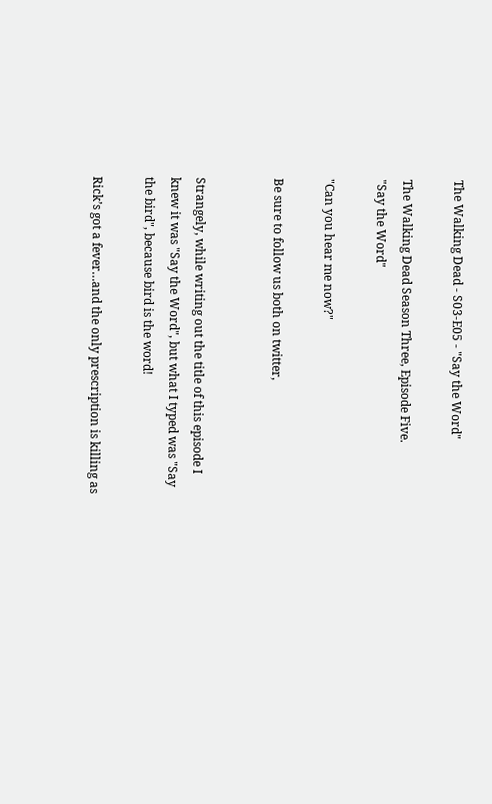The Walking Dead - S03-E05 - "Say the Word"

The Walking Dead Season Three, Episode Five.
"Say the Word"

"Can you hear me now?"

Be sure to follow us both on twitter,


Strangely, while writing out the title of this episode I knew it was "Say the Word", but what I typed was "Say the bird", because bird is the word!

Rick’s got a fever…and the only prescription is killing as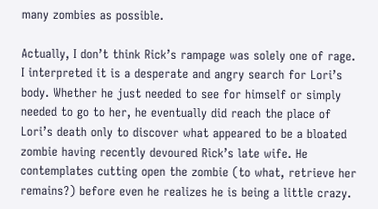many zombies as possible.

Actually, I don’t think Rick’s rampage was solely one of rage. I interpreted it is a desperate and angry search for Lori’s body. Whether he just needed to see for himself or simply needed to go to her, he eventually did reach the place of Lori’s death only to discover what appeared to be a bloated zombie having recently devoured Rick’s late wife. He contemplates cutting open the zombie (to what, retrieve her remains?) before even he realizes he is being a little crazy.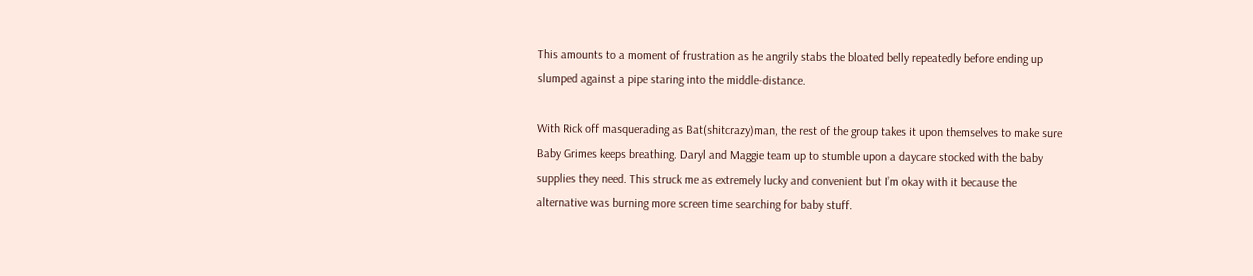This amounts to a moment of frustration as he angrily stabs the bloated belly repeatedly before ending up slumped against a pipe staring into the middle-distance.

With Rick off masquerading as Bat(shitcrazy)man, the rest of the group takes it upon themselves to make sure Baby Grimes keeps breathing. Daryl and Maggie team up to stumble upon a daycare stocked with the baby supplies they need. This struck me as extremely lucky and convenient but I’m okay with it because the alternative was burning more screen time searching for baby stuff.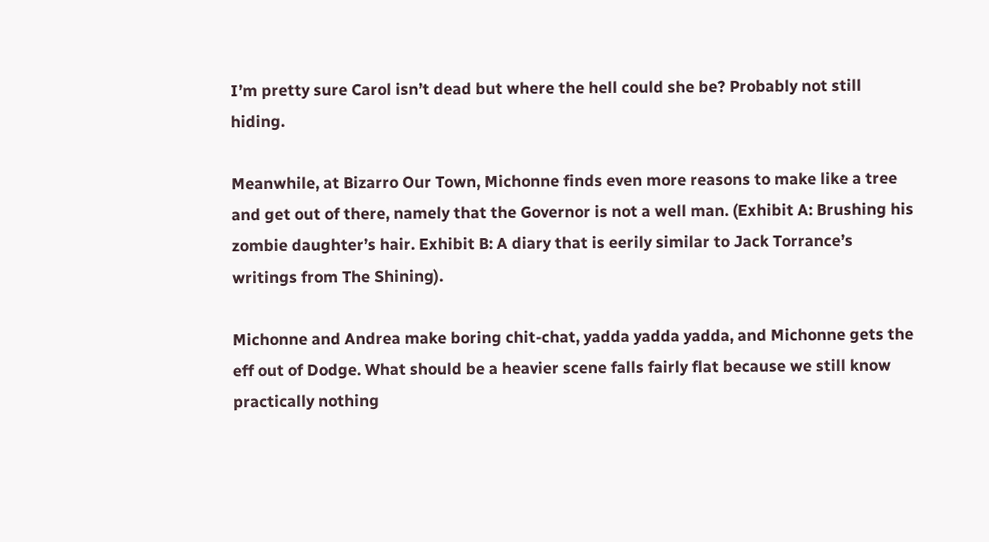I’m pretty sure Carol isn’t dead but where the hell could she be? Probably not still hiding.

Meanwhile, at Bizarro Our Town, Michonne finds even more reasons to make like a tree and get out of there, namely that the Governor is not a well man. (Exhibit A: Brushing his zombie daughter’s hair. Exhibit B: A diary that is eerily similar to Jack Torrance’s writings from The Shining).

Michonne and Andrea make boring chit-chat, yadda yadda yadda, and Michonne gets the eff out of Dodge. What should be a heavier scene falls fairly flat because we still know practically nothing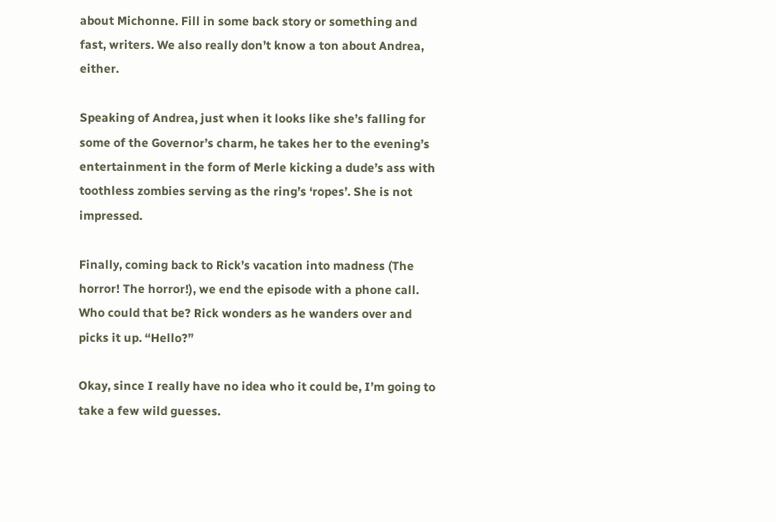about Michonne. Fill in some back story or something and fast, writers. We also really don’t know a ton about Andrea, either.

Speaking of Andrea, just when it looks like she’s falling for some of the Governor’s charm, he takes her to the evening’s entertainment in the form of Merle kicking a dude’s ass with toothless zombies serving as the ring’s ‘ropes’. She is not impressed.

Finally, coming back to Rick’s vacation into madness (The horror! The horror!), we end the episode with a phone call. Who could that be? Rick wonders as he wanders over and picks it up. “Hello?”

Okay, since I really have no idea who it could be, I’m going to take a few wild guesses.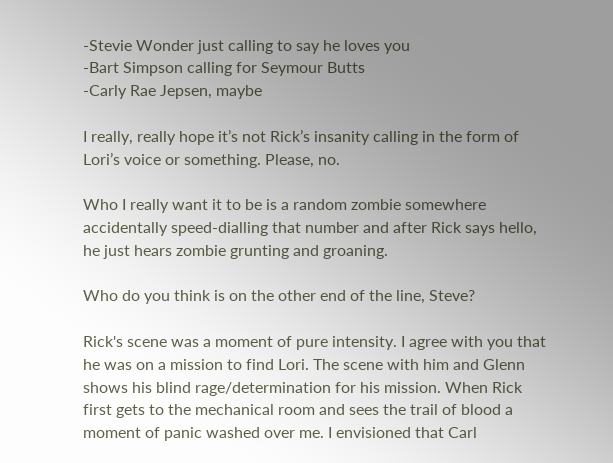-Stevie Wonder just calling to say he loves you
-Bart Simpson calling for Seymour Butts
-Carly Rae Jepsen, maybe

I really, really hope it’s not Rick’s insanity calling in the form of Lori’s voice or something. Please, no.

Who I really want it to be is a random zombie somewhere accidentally speed-dialling that number and after Rick says hello, he just hears zombie grunting and groaning.

Who do you think is on the other end of the line, Steve?

Rick's scene was a moment of pure intensity. I agree with you that he was on a mission to find Lori. The scene with him and Glenn shows his blind rage/determination for his mission. When Rick first gets to the mechanical room and sees the trail of blood a moment of panic washed over me. I envisioned that Carl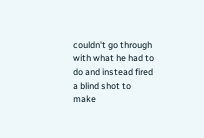couldn't go through with what he had to do and instead fired a blind shot to make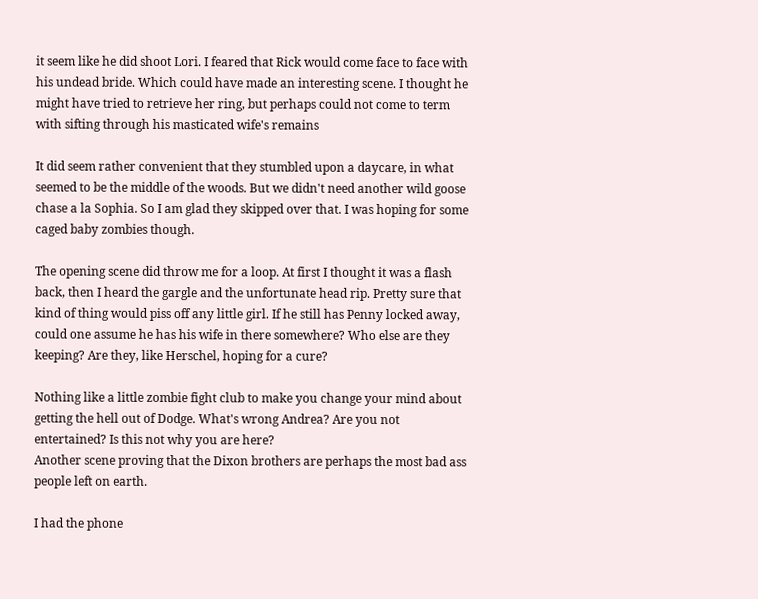it seem like he did shoot Lori. I feared that Rick would come face to face with his undead bride. Which could have made an interesting scene. I thought he might have tried to retrieve her ring, but perhaps could not come to term with sifting through his masticated wife's remains

It did seem rather convenient that they stumbled upon a daycare, in what seemed to be the middle of the woods. But we didn't need another wild goose chase a la Sophia. So I am glad they skipped over that. I was hoping for some caged baby zombies though.

The opening scene did throw me for a loop. At first I thought it was a flash back, then I heard the gargle and the unfortunate head rip. Pretty sure that kind of thing would piss off any little girl. If he still has Penny locked away, could one assume he has his wife in there somewhere? Who else are they keeping? Are they, like Herschel, hoping for a cure?

Nothing like a little zombie fight club to make you change your mind about getting the hell out of Dodge. What's wrong Andrea? Are you not entertained? Is this not why you are here?
Another scene proving that the Dixon brothers are perhaps the most bad ass people left on earth.

I had the phone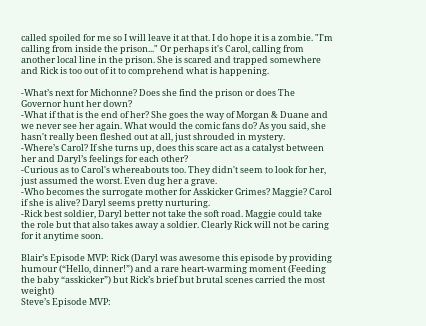called spoiled for me so I will leave it at that. I do hope it is a zombie. "I'm calling from inside the prison..." Or perhaps it's Carol, calling from another local line in the prison. She is scared and trapped somewhere and Rick is too out of it to comprehend what is happening.

-What’s next for Michonne? Does she find the prison or does The Governor hunt her down?
-What if that is the end of her? She goes the way of Morgan & Duane and we never see her again. What would the comic fans do? As you said, she hasn't really been fleshed out at all, just shrouded in mystery.
-Where’s Carol? If she turns up, does this scare act as a catalyst between her and Daryl’s feelings for each other?
-Curious as to Carol's whereabouts too. They didn't seem to look for her, just assumed the worst. Even dug her a grave.
-Who becomes the surrogate mother for Asskicker Grimes? Maggie? Carol if she is alive? Daryl seems pretty nurturing.
-Rick best soldier, Daryl better not take the soft road. Maggie could take the role but that also takes away a soldier. Clearly Rick will not be caring for it anytime soon.

Blair’s Episode MVP: Rick (Daryl was awesome this episode by providing humour (“Hello, dinner!”) and a rare heart-warming moment (Feeding the baby “asskicker”) but Rick’s brief but brutal scenes carried the most weight)
Steve’s Episode MVP: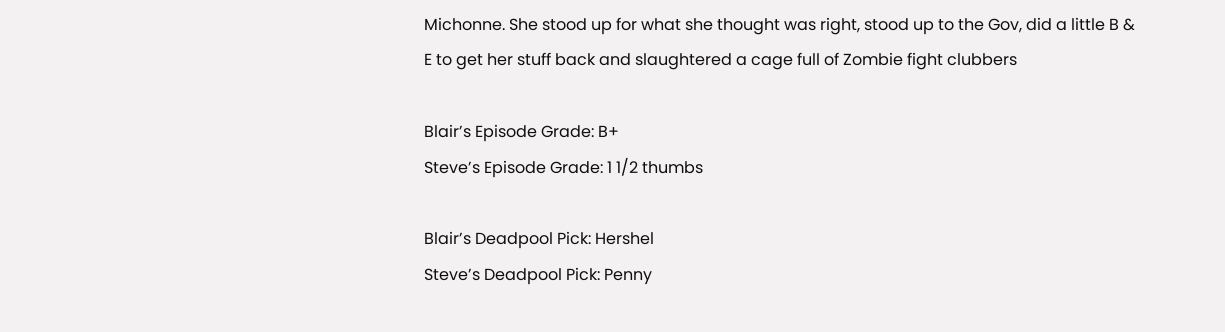Michonne. She stood up for what she thought was right, stood up to the Gov, did a little B & E to get her stuff back and slaughtered a cage full of Zombie fight clubbers

Blair’s Episode Grade: B+
Steve’s Episode Grade: 1 1/2 thumbs

Blair’s Deadpool Pick: Hershel
Steve’s Deadpool Pick: Penny